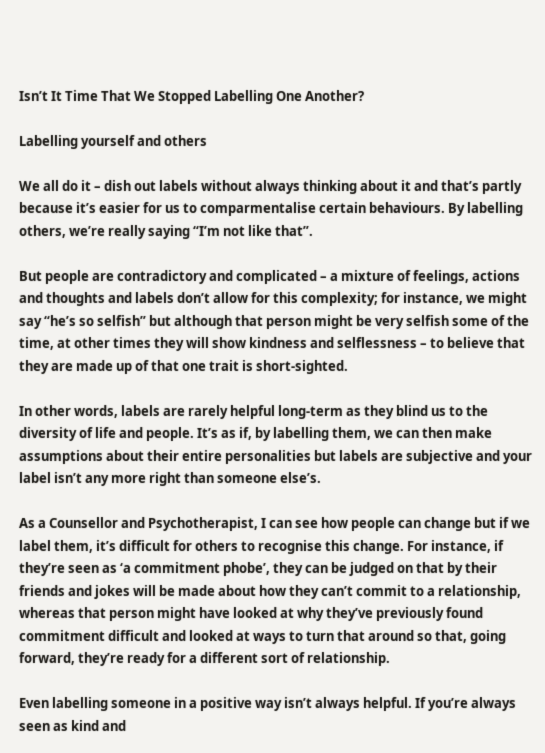Isn’t It Time That We Stopped Labelling One Another?

Labelling yourself and others

We all do it – dish out labels without always thinking about it and that’s partly because it’s easier for us to comparmentalise certain behaviours. By labelling others, we’re really saying “I’m not like that”.

But people are contradictory and complicated – a mixture of feelings, actions and thoughts and labels don’t allow for this complexity; for instance, we might say “he’s so selfish” but although that person might be very selfish some of the time, at other times they will show kindness and selflessness – to believe that they are made up of that one trait is short-sighted.

In other words, labels are rarely helpful long-term as they blind us to the diversity of life and people. It’s as if, by labelling them, we can then make assumptions about their entire personalities but labels are subjective and your label isn’t any more right than someone else’s.

As a Counsellor and Psychotherapist, I can see how people can change but if we label them, it’s difficult for others to recognise this change. For instance, if they’re seen as ‘a commitment phobe’, they can be judged on that by their friends and jokes will be made about how they can’t commit to a relationship, whereas that person might have looked at why they’ve previously found commitment difficult and looked at ways to turn that around so that, going forward, they’re ready for a different sort of relationship.

Even labelling someone in a positive way isn’t always helpful. If you’re always seen as kind and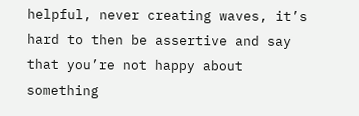helpful, never creating waves, it’s hard to then be assertive and say that you’re not happy about something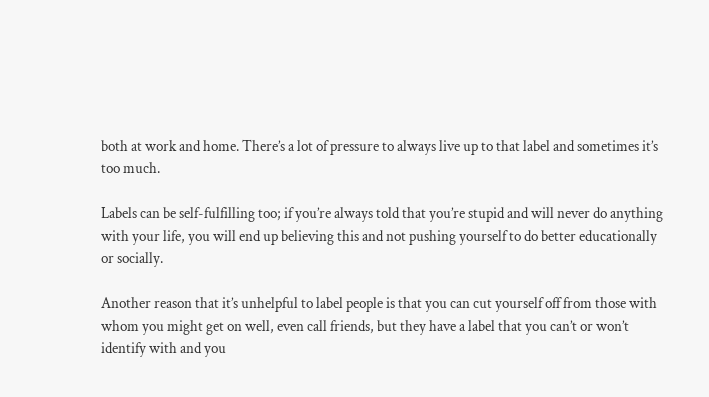both at work and home. There’s a lot of pressure to always live up to that label and sometimes it’s too much.

Labels can be self-fulfilling too; if you’re always told that you’re stupid and will never do anything with your life, you will end up believing this and not pushing yourself to do better educationally or socially.

Another reason that it’s unhelpful to label people is that you can cut yourself off from those with whom you might get on well, even call friends, but they have a label that you can’t or won’t identify with and you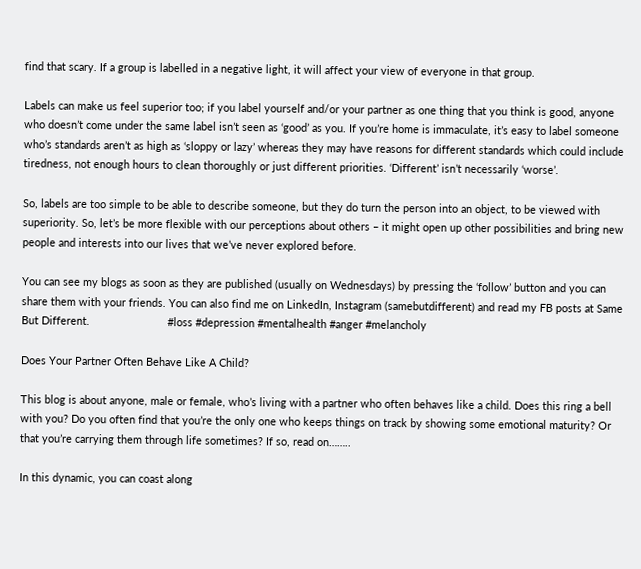find that scary. If a group is labelled in a negative light, it will affect your view of everyone in that group.

Labels can make us feel superior too; if you label yourself and/or your partner as one thing that you think is good, anyone who doesn’t come under the same label isn’t seen as ‘good’ as you. If you’re home is immaculate, it’s easy to label someone who’s standards aren’t as high as ‘sloppy or lazy’ whereas they may have reasons for different standards which could include tiredness, not enough hours to clean thoroughly or just different priorities. ‘Different’ isn’t necessarily ‘worse’.

So, labels are too simple to be able to describe someone, but they do turn the person into an object, to be viewed with superiority. So, let’s be more flexible with our perceptions about others – it might open up other possibilities and bring new people and interests into our lives that we’ve never explored before.

You can see my blogs as soon as they are published (usually on Wednesdays) by pressing the ‘follow’ button and you can share them with your friends. You can also find me on LinkedIn, Instagram (samebutdifferent) and read my FB posts at Same But Different.                          #loss #depression #mentalhealth #anger #melancholy

Does Your Partner Often Behave Like A Child?

This blog is about anyone, male or female, who’s living with a partner who often behaves like a child. Does this ring a bell with you? Do you often find that you’re the only one who keeps things on track by showing some emotional maturity? Or that you’re carrying them through life sometimes? If so, read on……..

In this dynamic, you can coast along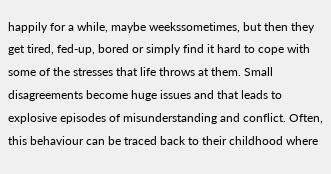happily for a while, maybe weekssometimes, but then they get tired, fed-up, bored or simply find it hard to cope with some of the stresses that life throws at them. Small disagreements become huge issues and that leads to explosive episodes of misunderstanding and conflict. Often, this behaviour can be traced back to their childhood where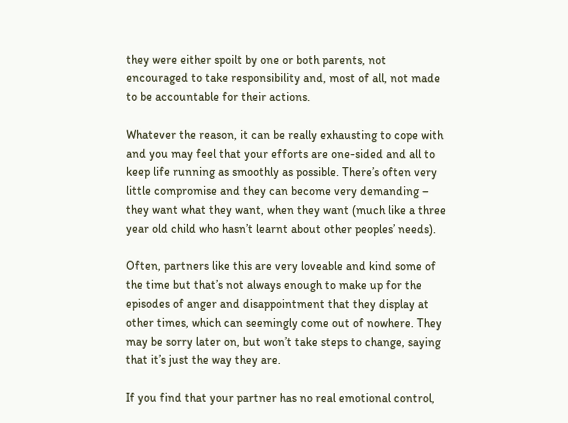they were either spoilt by one or both parents, not encouraged to take responsibility and, most of all, not made to be accountable for their actions.

Whatever the reason, it can be really exhausting to cope with and you may feel that your efforts are one-sided and all to keep life running as smoothly as possible. There’s often very little compromise and they can become very demanding – they want what they want, when they want (much like a three year old child who hasn’t learnt about other peoples’ needs).

Often, partners like this are very loveable and kind some of the time but that’s not always enough to make up for the episodes of anger and disappointment that they display at other times, which can seemingly come out of nowhere. They may be sorry later on, but won’t take steps to change, saying that it’s just the way they are.

If you find that your partner has no real emotional control,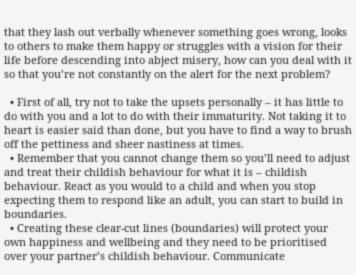that they lash out verbally whenever something goes wrong, looks to others to make them happy or struggles with a vision for their life before descending into abject misery, how can you deal with it so that you’re not constantly on the alert for the next problem?

  • First of all, try not to take the upsets personally – it has little to do with you and a lot to do with their immaturity. Not taking it to heart is easier said than done, but you have to find a way to brush off the pettiness and sheer nastiness at times.
  • Remember that you cannot change them so you’ll need to adjust and treat their childish behaviour for what it is – childish behaviour. React as you would to a child and when you stop expecting them to respond like an adult, you can start to build in boundaries.
  • Creating these clear-cut lines (boundaries) will protect your own happiness and wellbeing and they need to be prioritised over your partner’s childish behaviour. Communicate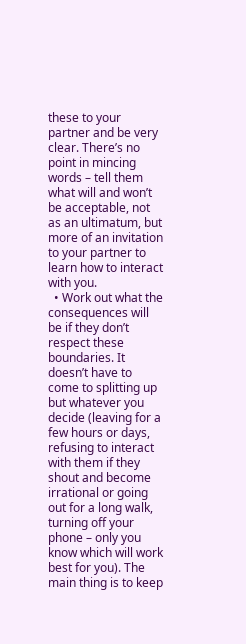these to your partner and be very clear. There’s no point in mincing words – tell them what will and won’t be acceptable, not as an ultimatum, but more of an invitation to your partner to learn how to interact with you.
  • Work out what the consequences will be if they don’t respect these boundaries. It doesn’t have to come to splitting up but whatever you decide (leaving for a few hours or days, refusing to interact with them if they shout and become irrational or going out for a long walk, turning off your phone – only you know which will work best for you). The main thing is to keep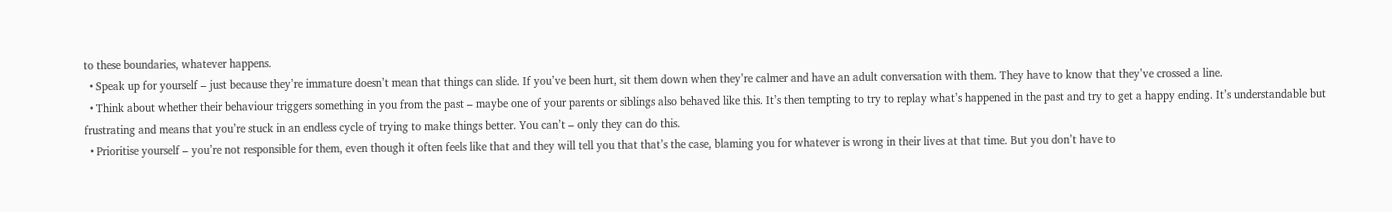to these boundaries, whatever happens.
  • Speak up for yourself – just because they’re immature doesn’t mean that things can slide. If you’ve been hurt, sit them down when they’re calmer and have an adult conversation with them. They have to know that they’ve crossed a line.
  • Think about whether their behaviour triggers something in you from the past – maybe one of your parents or siblings also behaved like this. It’s then tempting to try to replay what’s happened in the past and try to get a happy ending. It’s understandable but frustrating and means that you’re stuck in an endless cycle of trying to make things better. You can’t – only they can do this.
  • Prioritise yourself – you’re not responsible for them, even though it often feels like that and they will tell you that that’s the case, blaming you for whatever is wrong in their lives at that time. But you don’t have to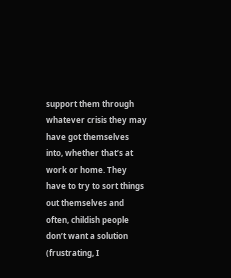support them through whatever crisis they may have got themselves into, whether that’s at work or home. They have to try to sort things out themselves and often, childish people don’t want a solution (frustrating, I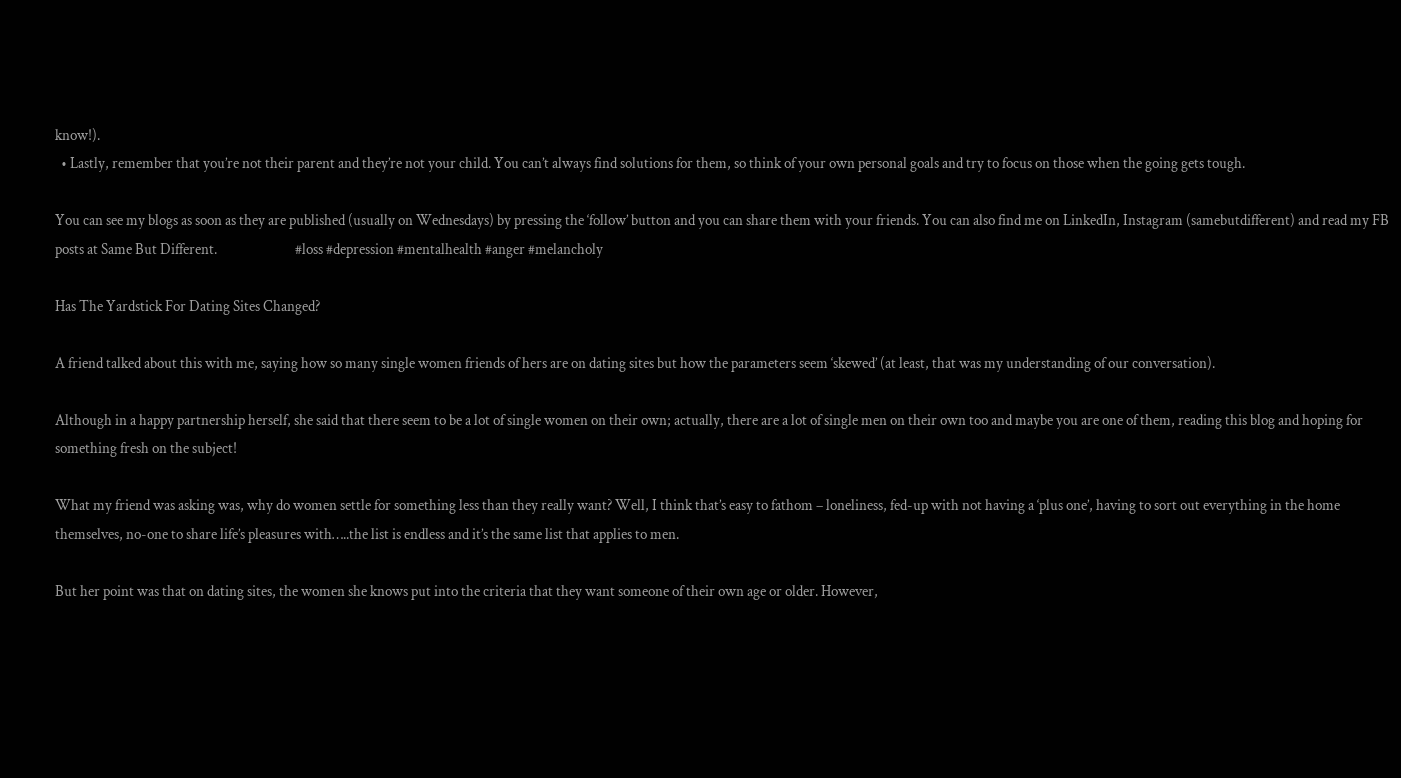know!).
  • Lastly, remember that you’re not their parent and they’re not your child. You can’t always find solutions for them, so think of your own personal goals and try to focus on those when the going gets tough.

You can see my blogs as soon as they are published (usually on Wednesdays) by pressing the ‘follow’ button and you can share them with your friends. You can also find me on LinkedIn, Instagram (samebutdifferent) and read my FB posts at Same But Different.                          #loss #depression #mentalhealth #anger #melancholy

Has The Yardstick For Dating Sites Changed?

A friend talked about this with me, saying how so many single women friends of hers are on dating sites but how the parameters seem ‘skewed’ (at least, that was my understanding of our conversation).

Although in a happy partnership herself, she said that there seem to be a lot of single women on their own; actually, there are a lot of single men on their own too and maybe you are one of them, reading this blog and hoping for something fresh on the subject!

What my friend was asking was, why do women settle for something less than they really want? Well, I think that’s easy to fathom – loneliness, fed-up with not having a ‘plus one’, having to sort out everything in the home themselves, no-one to share life’s pleasures with…..the list is endless and it’s the same list that applies to men.

But her point was that on dating sites, the women she knows put into the criteria that they want someone of their own age or older. However,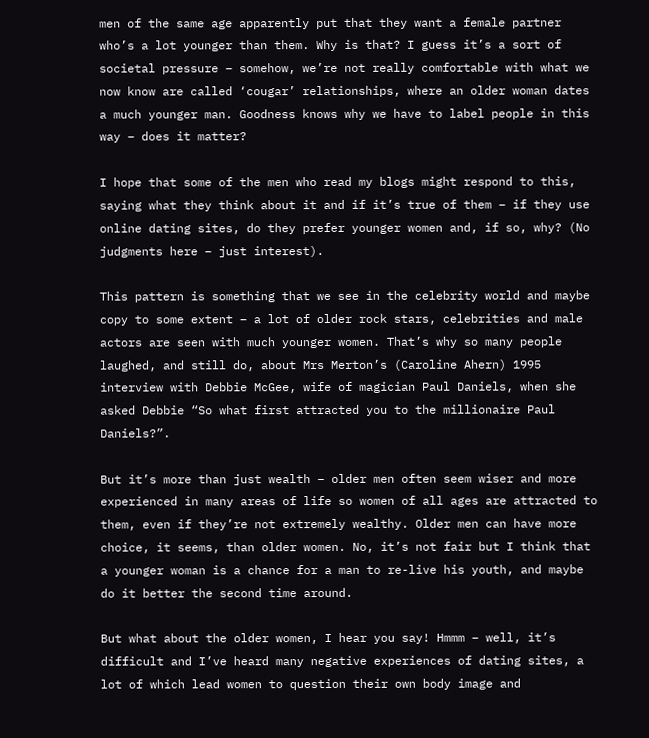men of the same age apparently put that they want a female partner who’s a lot younger than them. Why is that? I guess it’s a sort of societal pressure – somehow, we’re not really comfortable with what we now know are called ‘cougar’ relationships, where an older woman dates a much younger man. Goodness knows why we have to label people in this way – does it matter?

I hope that some of the men who read my blogs might respond to this, saying what they think about it and if it’s true of them – if they use online dating sites, do they prefer younger women and, if so, why? (No judgments here – just interest).

This pattern is something that we see in the celebrity world and maybe copy to some extent – a lot of older rock stars, celebrities and male actors are seen with much younger women. That’s why so many people laughed, and still do, about Mrs Merton’s (Caroline Ahern) 1995 interview with Debbie McGee, wife of magician Paul Daniels, when she asked Debbie “So what first attracted you to the millionaire Paul Daniels?”.

But it’s more than just wealth – older men often seem wiser and more experienced in many areas of life so women of all ages are attracted to them, even if they’re not extremely wealthy. Older men can have more choice, it seems, than older women. No, it’s not fair but I think that a younger woman is a chance for a man to re-live his youth, and maybe do it better the second time around.

But what about the older women, I hear you say! Hmmm – well, it’s difficult and I’ve heard many negative experiences of dating sites, a lot of which lead women to question their own body image and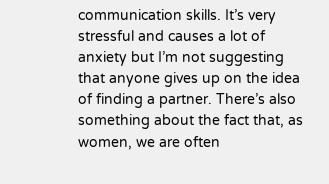communication skills. It’s very stressful and causes a lot of anxiety but I’m not suggesting that anyone gives up on the idea of finding a partner. There’s also something about the fact that, as women, we are often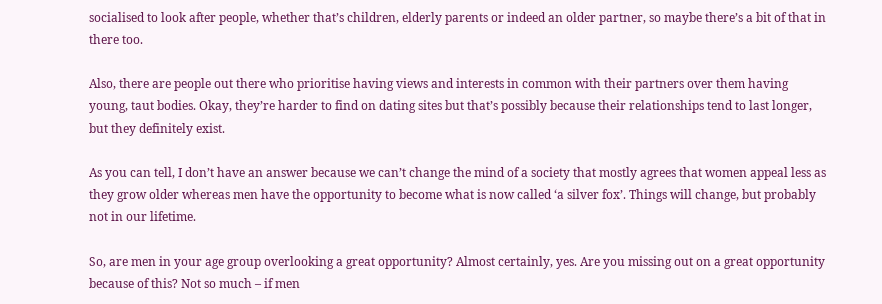socialised to look after people, whether that’s children, elderly parents or indeed an older partner, so maybe there’s a bit of that in there too.

Also, there are people out there who prioritise having views and interests in common with their partners over them having young, taut bodies. Okay, they’re harder to find on dating sites but that’s possibly because their relationships tend to last longer, but they definitely exist.

As you can tell, I don’t have an answer because we can’t change the mind of a society that mostly agrees that women appeal less as they grow older whereas men have the opportunity to become what is now called ‘a silver fox’. Things will change, but probably not in our lifetime.

So, are men in your age group overlooking a great opportunity? Almost certainly, yes. Are you missing out on a great opportunity because of this? Not so much – if men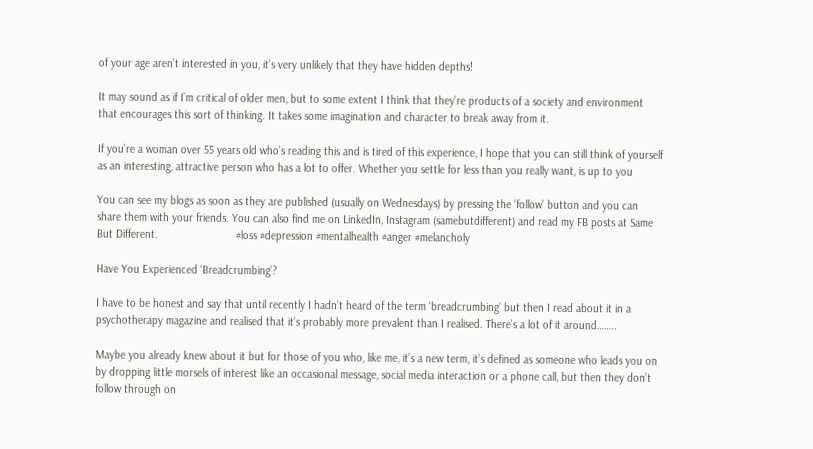of your age aren’t interested in you, it’s very unlikely that they have hidden depths!

It may sound as if I’m critical of older men, but to some extent I think that they’re products of a society and environment that encourages this sort of thinking. It takes some imagination and character to break away from it.

If you’re a woman over 55 years old who’s reading this and is tired of this experience, I hope that you can still think of yourself as an interesting, attractive person who has a lot to offer. Whether you settle for less than you really want, is up to you

You can see my blogs as soon as they are published (usually on Wednesdays) by pressing the ‘follow’ button and you can share them with your friends. You can also find me on LinkedIn, Instagram (samebutdifferent) and read my FB posts at Same But Different.                          #loss #depression #mentalhealth #anger #melancholy

Have You Experienced ‘Breadcrumbing’?

I have to be honest and say that until recently I hadn’t heard of the term ‘breadcrumbing’ but then I read about it in a psychotherapy magazine and realised that it’s probably more prevalent than I realised. There’s a lot of it around……..

Maybe you already knew about it but for those of you who, like me, it’s a new term, it’s defined as someone who leads you on by dropping little morsels of interest like an occasional message, social media interaction or a phone call, but then they don’t follow through on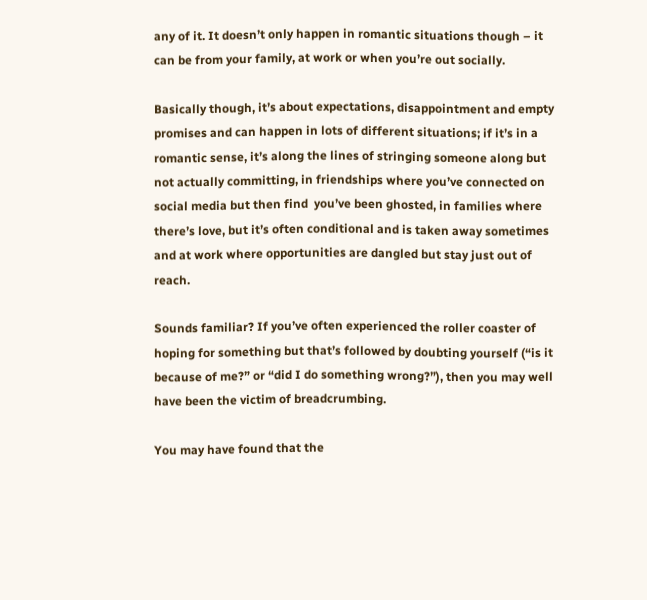any of it. It doesn’t only happen in romantic situations though – it can be from your family, at work or when you’re out socially.

Basically though, it’s about expectations, disappointment and empty promises and can happen in lots of different situations; if it’s in a romantic sense, it’s along the lines of stringing someone along but not actually committing, in friendships where you’ve connected on social media but then find  you’ve been ghosted, in families where there’s love, but it’s often conditional and is taken away sometimes and at work where opportunities are dangled but stay just out of reach.

Sounds familiar? If you’ve often experienced the roller coaster of hoping for something but that’s followed by doubting yourself (“is it because of me?” or “did I do something wrong?”), then you may well have been the victim of breadcrumbing.

You may have found that the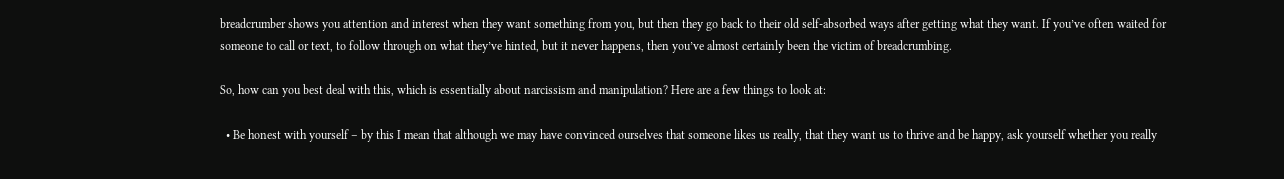breadcrumber shows you attention and interest when they want something from you, but then they go back to their old self-absorbed ways after getting what they want. If you’ve often waited for someone to call or text, to follow through on what they’ve hinted, but it never happens, then you’ve almost certainly been the victim of breadcrumbing.

So, how can you best deal with this, which is essentially about narcissism and manipulation? Here are a few things to look at:

  • Be honest with yourself – by this I mean that although we may have convinced ourselves that someone likes us really, that they want us to thrive and be happy, ask yourself whether you really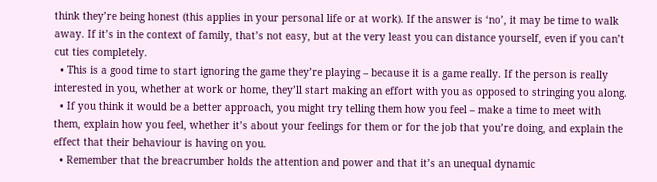think they’re being honest (this applies in your personal life or at work). If the answer is ‘no’, it may be time to walk away. If it’s in the context of family, that’s not easy, but at the very least you can distance yourself, even if you can’t cut ties completely.
  • This is a good time to start ignoring the game they’re playing – because it is a game really. If the person is really interested in you, whether at work or home, they’ll start making an effort with you as opposed to stringing you along.
  • If you think it would be a better approach, you might try telling them how you feel – make a time to meet with them, explain how you feel, whether it’s about your feelings for them or for the job that you’re doing, and explain the effect that their behaviour is having on you.
  • Remember that the breacrumber holds the attention and power and that it’s an unequal dynamic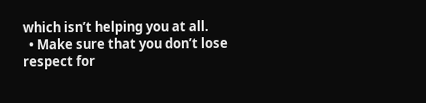which isn’t helping you at all.
  • Make sure that you don’t lose respect for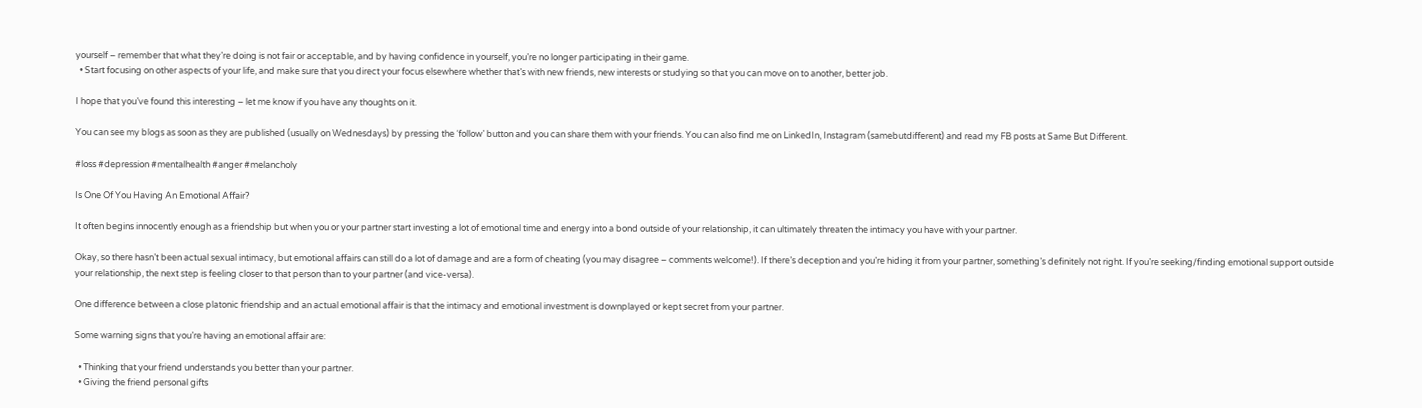yourself – remember that what they’re doing is not fair or acceptable, and by having confidence in yourself, you’re no longer participating in their game.
  • Start focusing on other aspects of your life, and make sure that you direct your focus elsewhere whether that’s with new friends, new interests or studying so that you can move on to another, better job.

I hope that you’ve found this interesting – let me know if you have any thoughts on it.

You can see my blogs as soon as they are published (usually on Wednesdays) by pressing the ‘follow’ button and you can share them with your friends. You can also find me on LinkedIn, Instagram (samebutdifferent) and read my FB posts at Same But Different.

#loss #depression #mentalhealth #anger #melancholy

Is One Of You Having An Emotional Affair?

It often begins innocently enough as a friendship but when you or your partner start investing a lot of emotional time and energy into a bond outside of your relationship, it can ultimately threaten the intimacy you have with your partner.

Okay, so there hasn’t been actual sexual intimacy, but emotional affairs can still do a lot of damage and are a form of cheating (you may disagree – comments welcome!). If there’s deception and you’re hiding it from your partner, something’s definitely not right. If you’re seeking/finding emotional support outside your relationship, the next step is feeling closer to that person than to your partner (and vice-versa).

One difference between a close platonic friendship and an actual emotional affair is that the intimacy and emotional investment is downplayed or kept secret from your partner.

Some warning signs that you’re having an emotional affair are:

  • Thinking that your friend understands you better than your partner.
  • Giving the friend personal gifts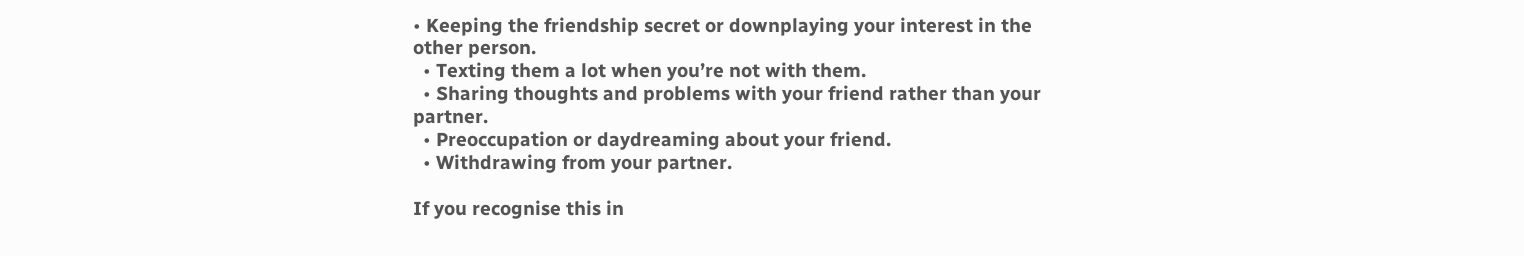• Keeping the friendship secret or downplaying your interest in the other person.
  • Texting them a lot when you’re not with them.
  • Sharing thoughts and problems with your friend rather than your partner.
  • Preoccupation or daydreaming about your friend.
  • Withdrawing from your partner.

If you recognise this in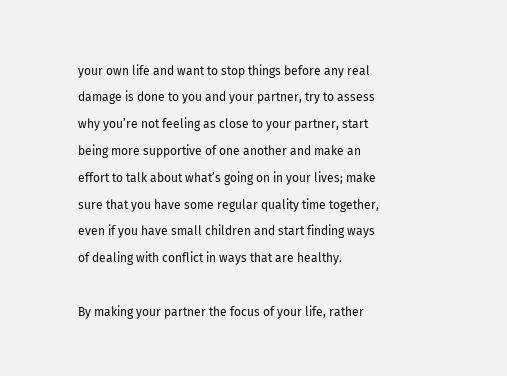your own life and want to stop things before any real damage is done to you and your partner, try to assess why you’re not feeling as close to your partner, start being more supportive of one another and make an effort to talk about what’s going on in your lives; make sure that you have some regular quality time together, even if you have small children and start finding ways of dealing with conflict in ways that are healthy.

By making your partner the focus of your life, rather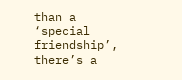than a ‘special friendship’, there’s a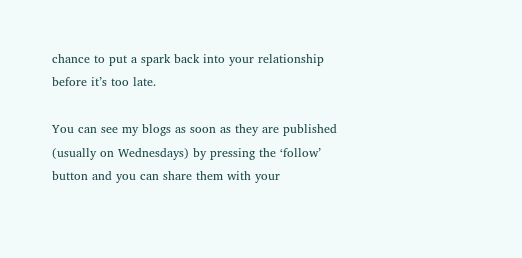chance to put a spark back into your relationship before it’s too late.

You can see my blogs as soon as they are published (usually on Wednesdays) by pressing the ‘follow’ button and you can share them with your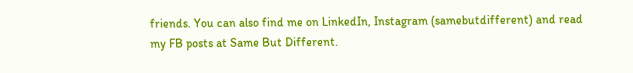friends. You can also find me on LinkedIn, Instagram (samebutdifferent) and read my FB posts at Same But Different.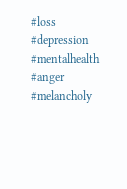#loss #depression #mentalhealth #anger #melancholy